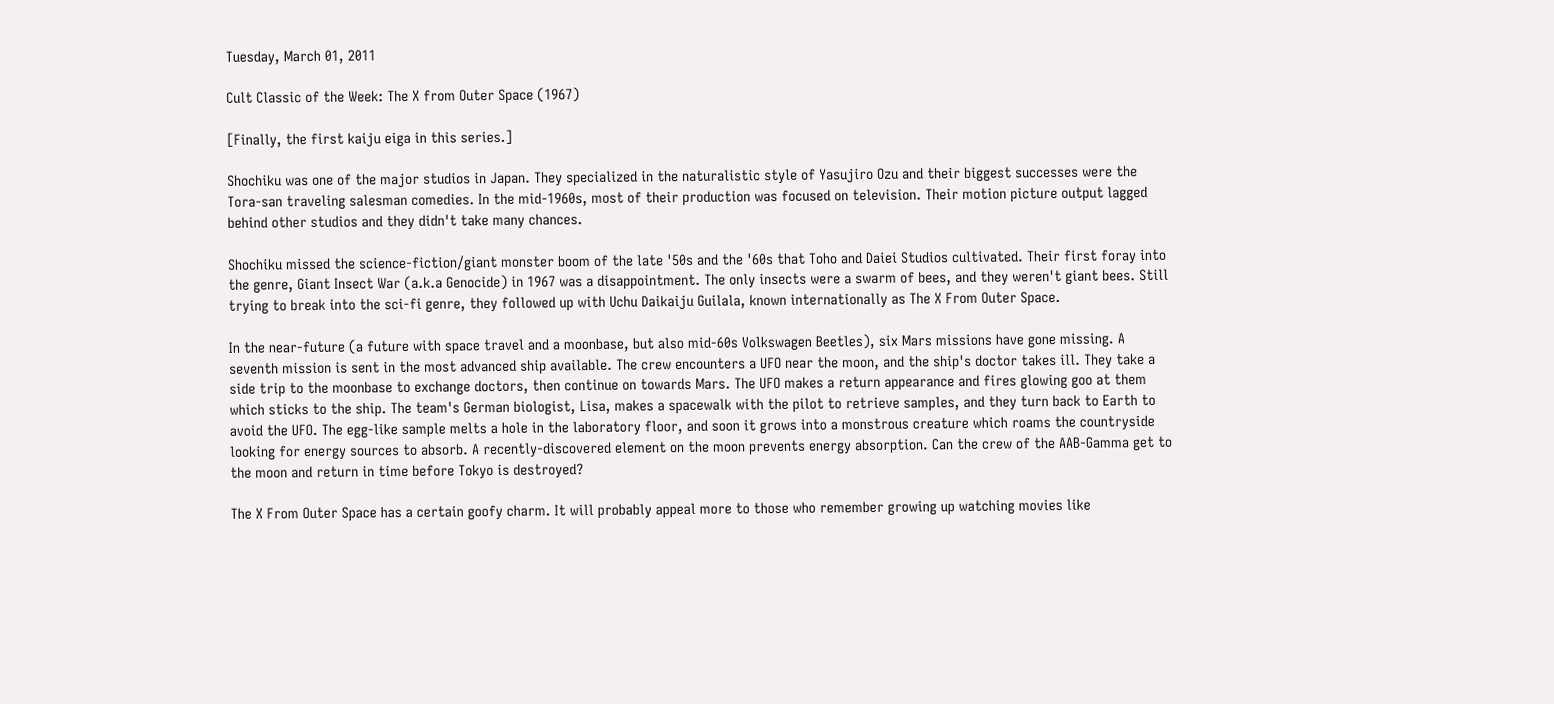Tuesday, March 01, 2011

Cult Classic of the Week: The X from Outer Space (1967)

[Finally, the first kaiju eiga in this series.]

Shochiku was one of the major studios in Japan. They specialized in the naturalistic style of Yasujiro Ozu and their biggest successes were the Tora-san traveling salesman comedies. In the mid-1960s, most of their production was focused on television. Their motion picture output lagged behind other studios and they didn't take many chances.

Shochiku missed the science-fiction/giant monster boom of the late '50s and the '60s that Toho and Daiei Studios cultivated. Their first foray into the genre, Giant Insect War (a.k.a Genocide) in 1967 was a disappointment. The only insects were a swarm of bees, and they weren't giant bees. Still trying to break into the sci-fi genre, they followed up with Uchu Daikaiju Guilala, known internationally as The X From Outer Space.

In the near-future (a future with space travel and a moonbase, but also mid-60s Volkswagen Beetles), six Mars missions have gone missing. A seventh mission is sent in the most advanced ship available. The crew encounters a UFO near the moon, and the ship's doctor takes ill. They take a side trip to the moonbase to exchange doctors, then continue on towards Mars. The UFO makes a return appearance and fires glowing goo at them which sticks to the ship. The team's German biologist, Lisa, makes a spacewalk with the pilot to retrieve samples, and they turn back to Earth to avoid the UFO. The egg-like sample melts a hole in the laboratory floor, and soon it grows into a monstrous creature which roams the countryside looking for energy sources to absorb. A recently-discovered element on the moon prevents energy absorption. Can the crew of the AAB-Gamma get to the moon and return in time before Tokyo is destroyed?

The X From Outer Space has a certain goofy charm. It will probably appeal more to those who remember growing up watching movies like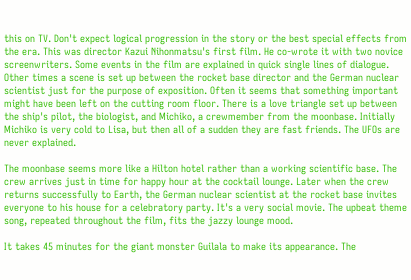this on TV. Don't expect logical progression in the story or the best special effects from the era. This was director Kazui Nihonmatsu's first film. He co-wrote it with two novice screenwriters. Some events in the film are explained in quick single lines of dialogue. Other times a scene is set up between the rocket base director and the German nuclear scientist just for the purpose of exposition. Often it seems that something important might have been left on the cutting room floor. There is a love triangle set up between the ship's pilot, the biologist, and Michiko, a crewmember from the moonbase. Initially Michiko is very cold to Lisa, but then all of a sudden they are fast friends. The UFOs are never explained.

The moonbase seems more like a Hilton hotel rather than a working scientific base. The crew arrives just in time for happy hour at the cocktail lounge. Later when the crew returns successfully to Earth, the German nuclear scientist at the rocket base invites everyone to his house for a celebratory party. It's a very social movie. The upbeat theme song, repeated throughout the film, fits the jazzy lounge mood.

It takes 45 minutes for the giant monster Guilala to make its appearance. The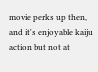movie perks up then, and it's enjoyable kaiju action but not at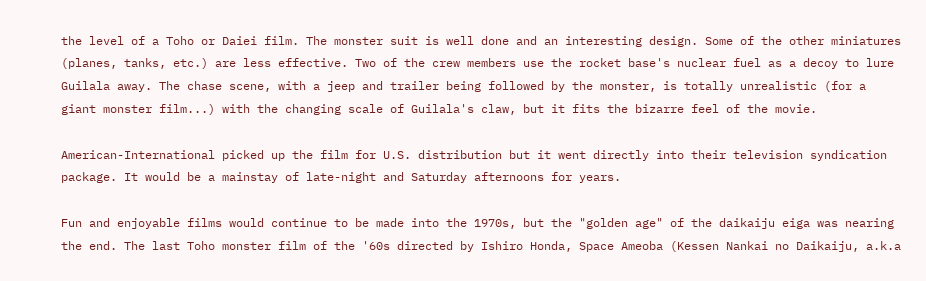the level of a Toho or Daiei film. The monster suit is well done and an interesting design. Some of the other miniatures (planes, tanks, etc.) are less effective. Two of the crew members use the rocket base's nuclear fuel as a decoy to lure Guilala away. The chase scene, with a jeep and trailer being followed by the monster, is totally unrealistic (for a giant monster film...) with the changing scale of Guilala's claw, but it fits the bizarre feel of the movie.

American-International picked up the film for U.S. distribution but it went directly into their television syndication package. It would be a mainstay of late-night and Saturday afternoons for years.

Fun and enjoyable films would continue to be made into the 1970s, but the "golden age" of the daikaiju eiga was nearing the end. The last Toho monster film of the '60s directed by Ishiro Honda, Space Ameoba (Kessen Nankai no Daikaiju, a.k.a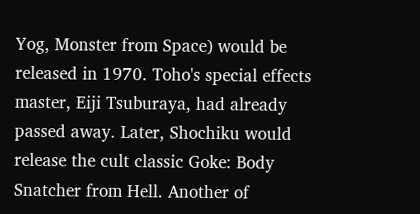Yog, Monster from Space) would be released in 1970. Toho's special effects master, Eiji Tsuburaya, had already passed away. Later, Shochiku would release the cult classic Goke: Body Snatcher from Hell. Another of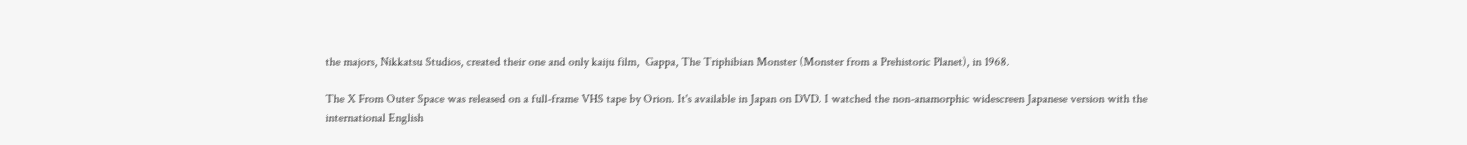the majors, Nikkatsu Studios, created their one and only kaiju film,  Gappa, The Triphibian Monster (Monster from a Prehistoric Planet), in 1968.

The X From Outer Space was released on a full-frame VHS tape by Orion. It's available in Japan on DVD. I watched the non-anamorphic widescreen Japanese version with the international English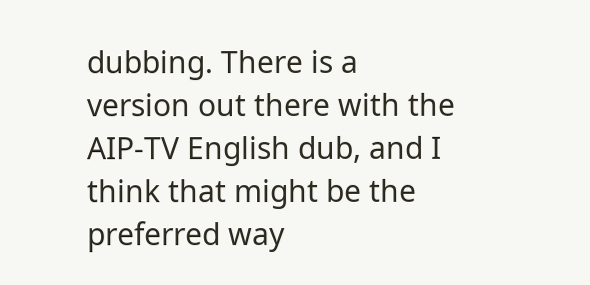dubbing. There is a version out there with the AIP-TV English dub, and I think that might be the preferred way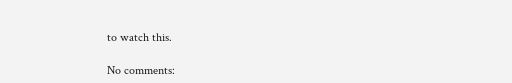to watch this.

No comments: